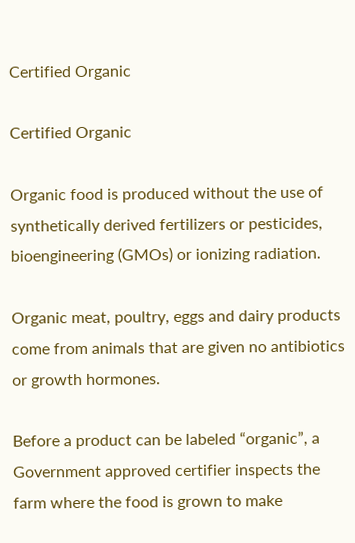Certified Organic

Certified Organic

Organic food is produced without the use of synthetically derived fertilizers or pesticides, bioengineering (GMOs) or ionizing radiation.

Organic meat, poultry, eggs and dairy products come from animals that are given no antibiotics or growth hormones.

Before a product can be labeled “organic”, a Government approved certifier inspects the farm where the food is grown to make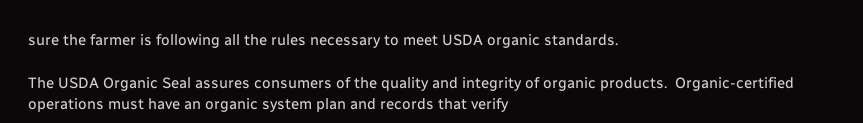sure the farmer is following all the rules necessary to meet USDA organic standards.

The USDA Organic Seal assures consumers of the quality and integrity of organic products.  Organic-certified operations must have an organic system plan and records that verify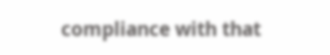compliance with that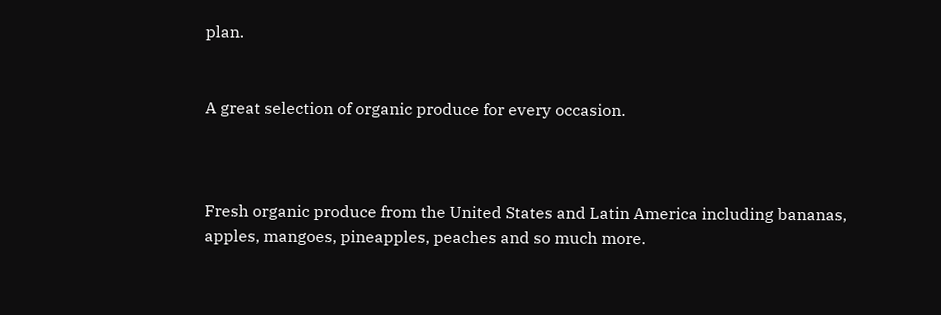plan.


A great selection of organic produce for every occasion.



Fresh organic produce from the United States and Latin America including bananas, apples, mangoes, pineapples, peaches and so much more.